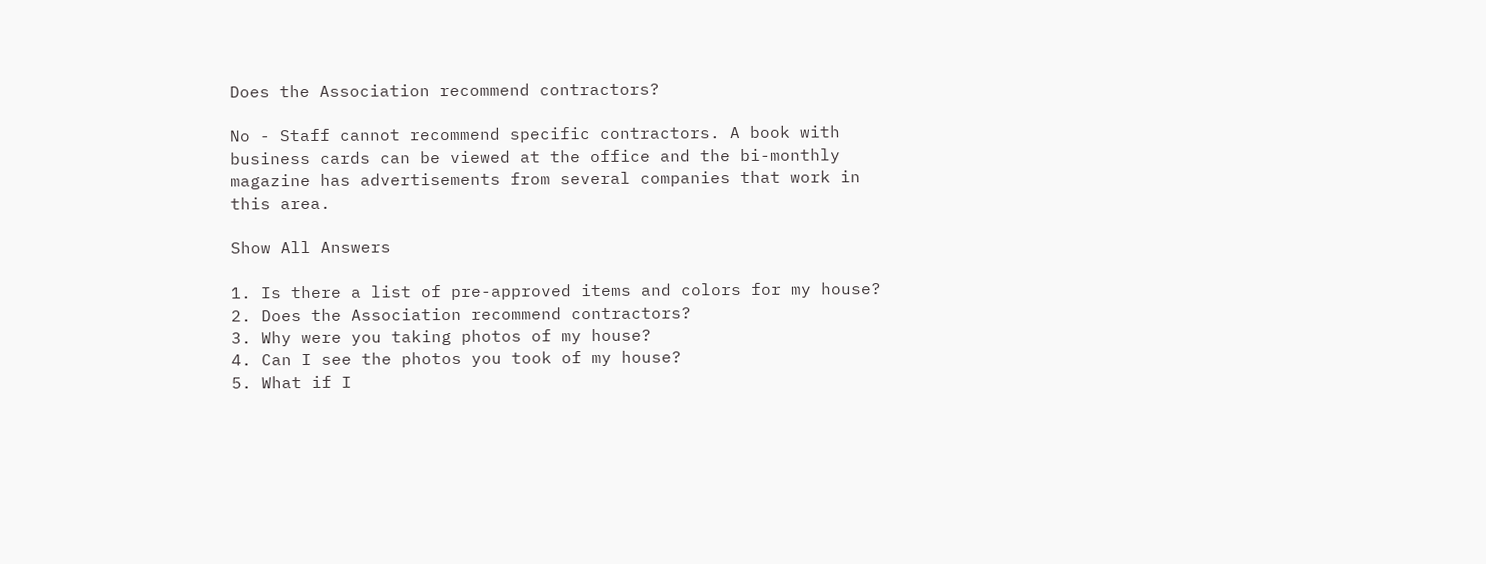Does the Association recommend contractors?

No - Staff cannot recommend specific contractors. A book with business cards can be viewed at the office and the bi-monthly magazine has advertisements from several companies that work in this area.

Show All Answers

1. Is there a list of pre-approved items and colors for my house?
2. Does the Association recommend contractors?
3. Why were you taking photos of my house?
4. Can I see the photos you took of my house?
5. What if I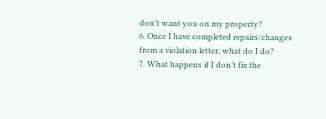don’t want you on my property?
6. Once I have completed repairs/changes from a violation letter, what do I do?
7. What happens if I don’t fix the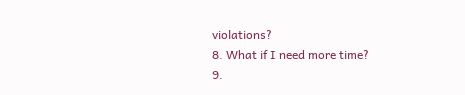violations?
8. What if I need more time?
9.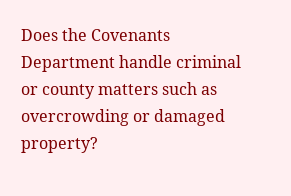Does the Covenants Department handle criminal or county matters such as overcrowding or damaged property?